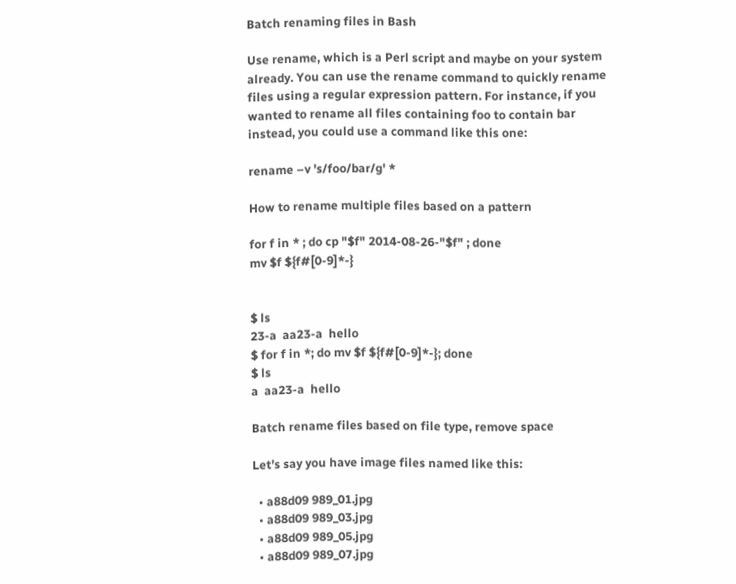Batch renaming files in Bash

Use rename, which is a Perl script and maybe on your system already. You can use the rename command to quickly rename files using a regular expression pattern. For instance, if you wanted to rename all files containing foo to contain bar instead, you could use a command like this one:

rename –v 's/foo/bar/g' *

How to rename multiple files based on a pattern

for f in * ; do cp "$f" 2014-08-26-"$f" ; done
mv $f ${f#[0-9]*-}


$ ls
23-a  aa23-a  hello
$ for f in *; do mv $f ${f#[0-9]*-}; done
$ ls
a  aa23-a  hello

Batch rename files based on file type, remove space

Let’s say you have image files named like this:

  • a88d09 989_01.jpg
  • a88d09 989_03.jpg
  • a88d09 989_05.jpg
  • a88d09 989_07.jpg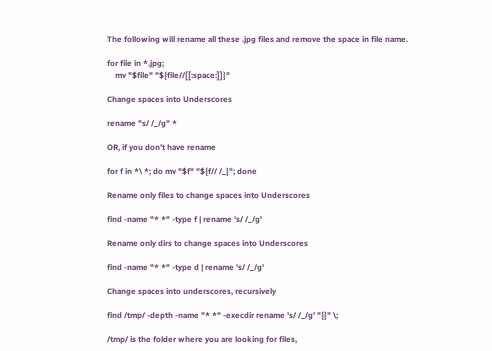The following will rename all these .jpg files and remove the space in file name.

for file in *.jpg;
    mv "$file" "${file//[[:space:]]}"

Change spaces into Underscores

rename "s/ /_/g" *

OR, if you don’t have rename

for f in *\ *; do mv "$f" "${f// /_}"; done

Rename only files to change spaces into Underscores

find -name "* *" -type f | rename 's/ /_/g'

Rename only dirs to change spaces into Underscores

find -name "* *" -type d | rename 's/ /_/g'

Change spaces into underscores, recursively

find /tmp/ -depth -name "* *" -execdir rename 's/ /_/g' "{}" \;

/tmp/ is the folder where you are looking for files,